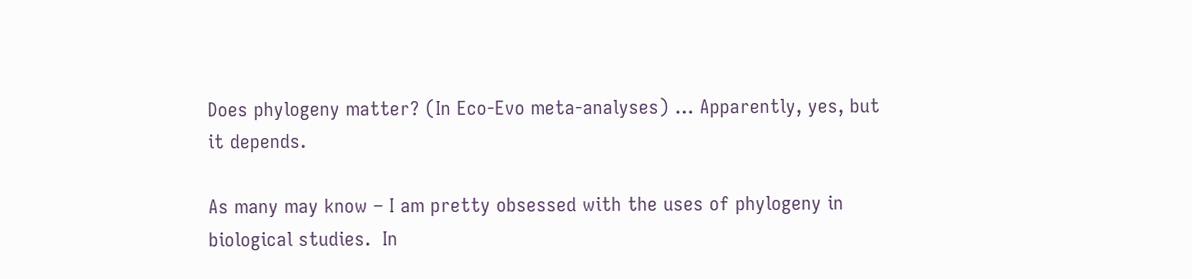Does phylogeny matter? (In Eco-Evo meta-analyses) … Apparently, yes, but it depends.

As many may know – I am pretty obsessed with the uses of phylogeny in biological studies.  In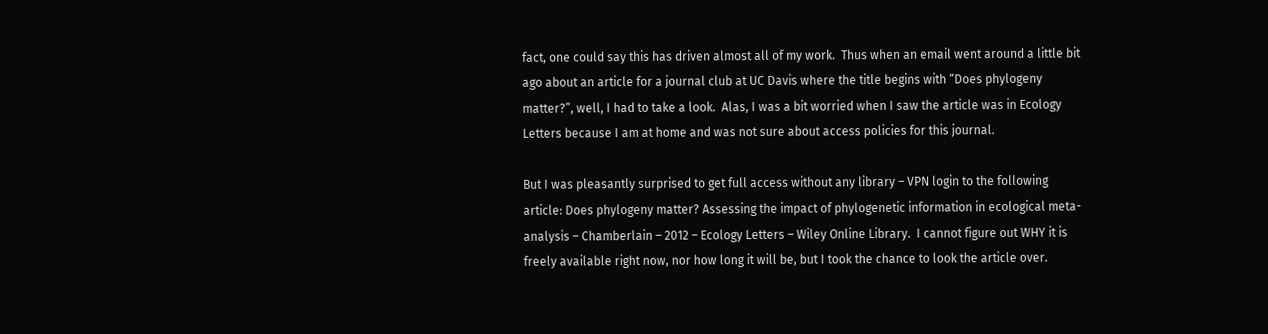fact, one could say this has driven almost all of my work.  Thus when an email went around a little bit ago about an article for a journal club at UC Davis where the title begins with “Does phylogeny matter?”, well, I had to take a look.  Alas, I was a bit worried when I saw the article was in Ecology Letters because I am at home and was not sure about access policies for this journal.

But I was pleasantly surprised to get full access without any library – VPN login to the following article: Does phylogeny matter? Assessing the impact of phylogenetic information in ecological meta-analysis – Chamberlain – 2012 – Ecology Letters – Wiley Online Library.  I cannot figure out WHY it is freely available right now, nor how long it will be, but I took the chance to look the article over.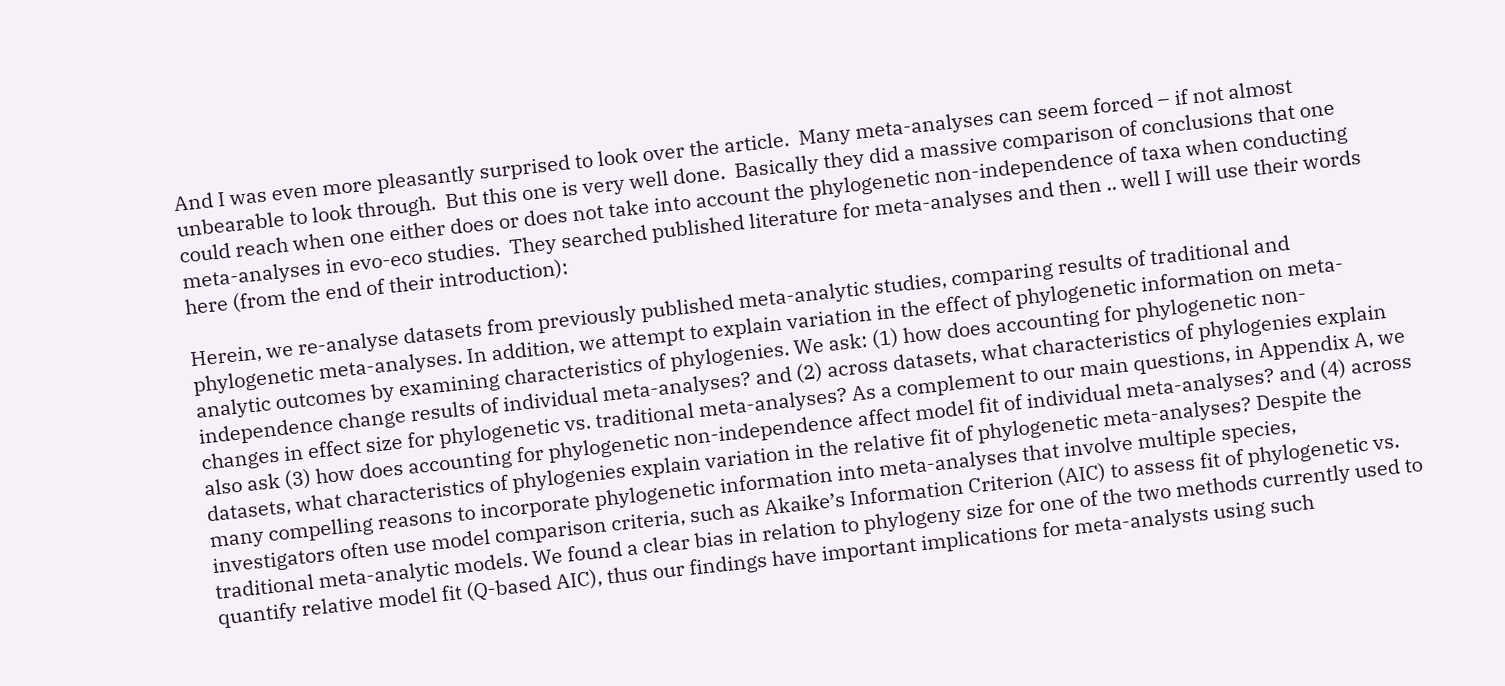And I was even more pleasantly surprised to look over the article.  Many meta-analyses can seem forced – if not almost unbearable to look through.  But this one is very well done.  Basically they did a massive comparison of conclusions that one could reach when one either does or does not take into account the phylogenetic non-independence of taxa when conducting meta-analyses in evo-eco studies.  They searched published literature for meta-analyses and then .. well I will use their words here (from the end of their introduction):

Herein, we re-analyse datasets from previously published meta-analytic studies, comparing results of traditional and phylogenetic meta-analyses. In addition, we attempt to explain variation in the effect of phylogenetic information on meta-analytic outcomes by examining characteristics of phylogenies. We ask: (1) how does accounting for phylogenetic non-independence change results of individual meta-analyses? and (2) across datasets, what characteristics of phylogenies explain changes in effect size for phylogenetic vs. traditional meta-analyses? As a complement to our main questions, in Appendix A, we also ask (3) how does accounting for phylogenetic non-independence affect model fit of individual meta-analyses? and (4) across datasets, what characteristics of phylogenies explain variation in the relative fit of phylogenetic meta-analyses? Despite the many compelling reasons to incorporate phylogenetic information into meta-analyses that involve multiple species, investigators often use model comparison criteria, such as Akaike’s Information Criterion (AIC) to assess fit of phylogenetic vs. traditional meta-analytic models. We found a clear bias in relation to phylogeny size for one of the two methods currently used to quantify relative model fit (Q-based AIC), thus our findings have important implications for meta-analysts using such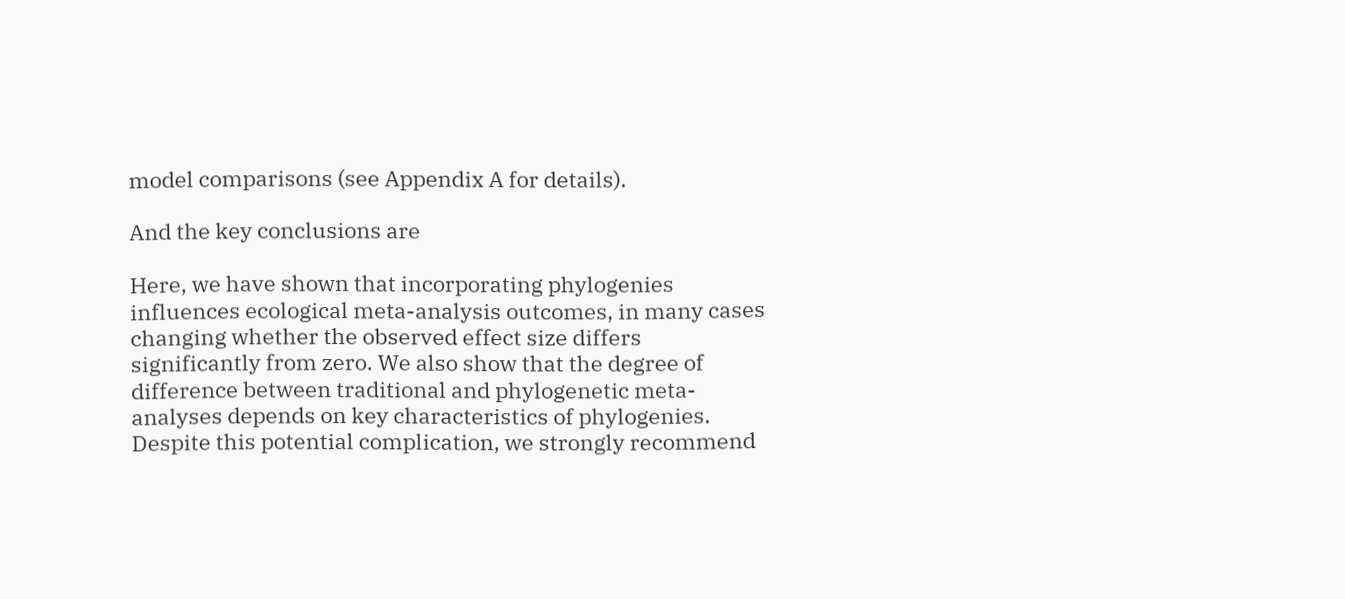model comparisons (see Appendix A for details).

And the key conclusions are

Here, we have shown that incorporating phylogenies influences ecological meta-analysis outcomes, in many cases changing whether the observed effect size differs significantly from zero. We also show that the degree of difference between traditional and phylogenetic meta-analyses depends on key characteristics of phylogenies. Despite this potential complication, we strongly recommend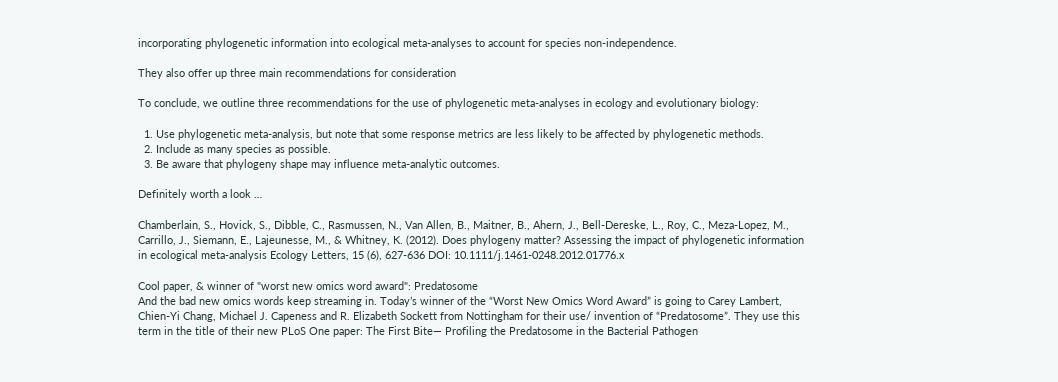incorporating phylogenetic information into ecological meta-analyses to account for species non-independence.

They also offer up three main recommendations for consideration

To conclude, we outline three recommendations for the use of phylogenetic meta-analyses in ecology and evolutionary biology:

  1. Use phylogenetic meta-analysis, but note that some response metrics are less likely to be affected by phylogenetic methods.
  2. Include as many species as possible.
  3. Be aware that phylogeny shape may influence meta-analytic outcomes.

Definitely worth a look …

Chamberlain, S., Hovick, S., Dibble, C., Rasmussen, N., Van Allen, B., Maitner, B., Ahern, J., Bell-Dereske, L., Roy, C., Meza-Lopez, M., Carrillo, J., Siemann, E., Lajeunesse, M., & Whitney, K. (2012). Does phylogeny matter? Assessing the impact of phylogenetic information in ecological meta-analysis Ecology Letters, 15 (6), 627-636 DOI: 10.1111/j.1461-0248.2012.01776.x

Cool paper, & winner of "worst new omics word award": Predatosome
And the bad new omics words keep streaming in. Today’s winner of the “Worst New Omics Word Award” is going to Carey Lambert, Chien-Yi Chang, Michael J. Capeness and R. Elizabeth Sockett from Nottingham for their use/ invention of “Predatosome”. They use this term in the title of their new PLoS One paper: The First Bite— Profiling the Predatosome in the Bacterial Pathogen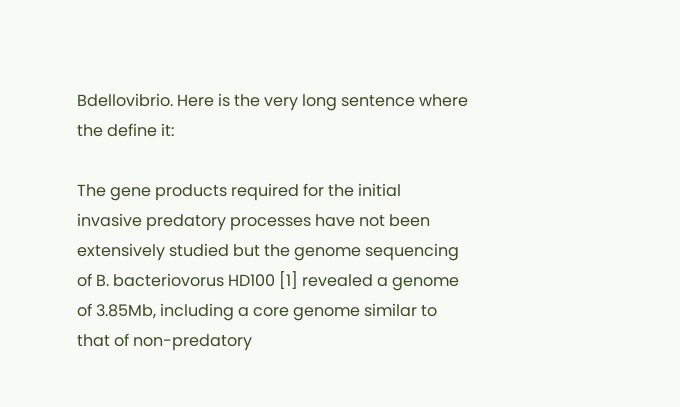Bdellovibrio. Here is the very long sentence where the define it:

The gene products required for the initial invasive predatory processes have not been extensively studied but the genome sequencing of B. bacteriovorus HD100 [1] revealed a genome of 3.85Mb, including a core genome similar to that of non-predatory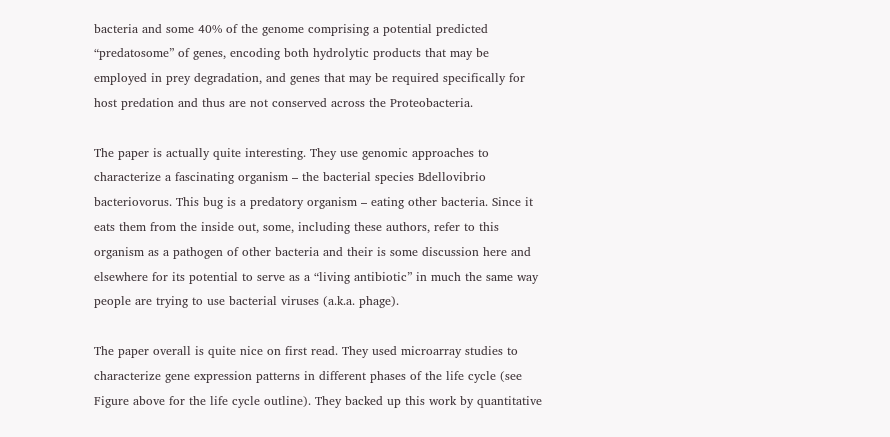bacteria and some 40% of the genome comprising a potential predicted “predatosome” of genes, encoding both hydrolytic products that may be employed in prey degradation, and genes that may be required specifically for host predation and thus are not conserved across the Proteobacteria.

The paper is actually quite interesting. They use genomic approaches to characterize a fascinating organism – the bacterial species Bdellovibrio bacteriovorus. This bug is a predatory organism – eating other bacteria. Since it eats them from the inside out, some, including these authors, refer to this organism as a pathogen of other bacteria and their is some discussion here and elsewhere for its potential to serve as a “living antibiotic” in much the same way people are trying to use bacterial viruses (a.k.a. phage).

The paper overall is quite nice on first read. They used microarray studies to characterize gene expression patterns in different phases of the life cycle (see Figure above for the life cycle outline). They backed up this work by quantitative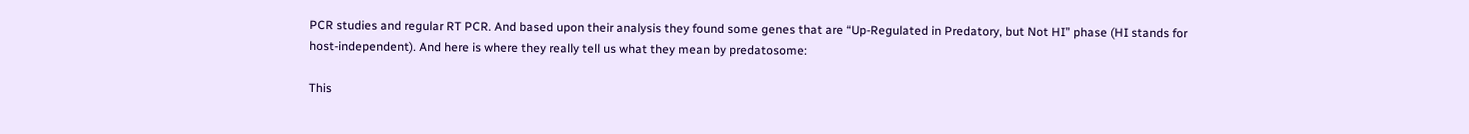PCR studies and regular RT PCR. And based upon their analysis they found some genes that are “Up-Regulated in Predatory, but Not HI” phase (HI stands for host-independent). And here is where they really tell us what they mean by predatosome:

This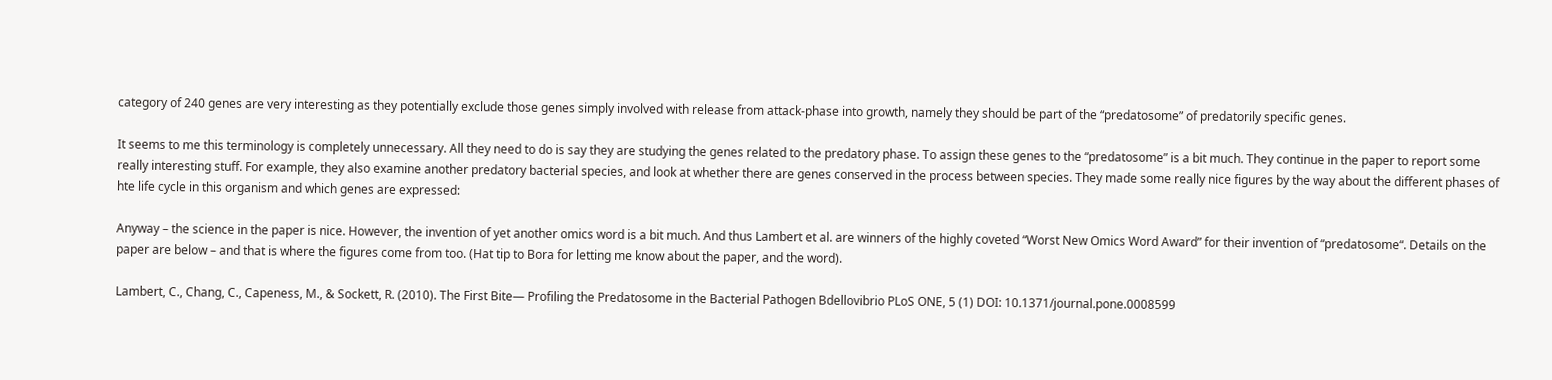category of 240 genes are very interesting as they potentially exclude those genes simply involved with release from attack-phase into growth, namely they should be part of the “predatosome” of predatorily specific genes.

It seems to me this terminology is completely unnecessary. All they need to do is say they are studying the genes related to the predatory phase. To assign these genes to the “predatosome” is a bit much. They continue in the paper to report some really interesting stuff. For example, they also examine another predatory bacterial species, and look at whether there are genes conserved in the process between species. They made some really nice figures by the way about the different phases of hte life cycle in this organism and which genes are expressed:

Anyway – the science in the paper is nice. However, the invention of yet another omics word is a bit much. And thus Lambert et al. are winners of the highly coveted “Worst New Omics Word Award” for their invention of “predatosome“. Details on the paper are below – and that is where the figures come from too. (Hat tip to Bora for letting me know about the paper, and the word).

Lambert, C., Chang, C., Capeness, M., & Sockett, R. (2010). The First Bite— Profiling the Predatosome in the Bacterial Pathogen Bdellovibrio PLoS ONE, 5 (1) DOI: 10.1371/journal.pone.0008599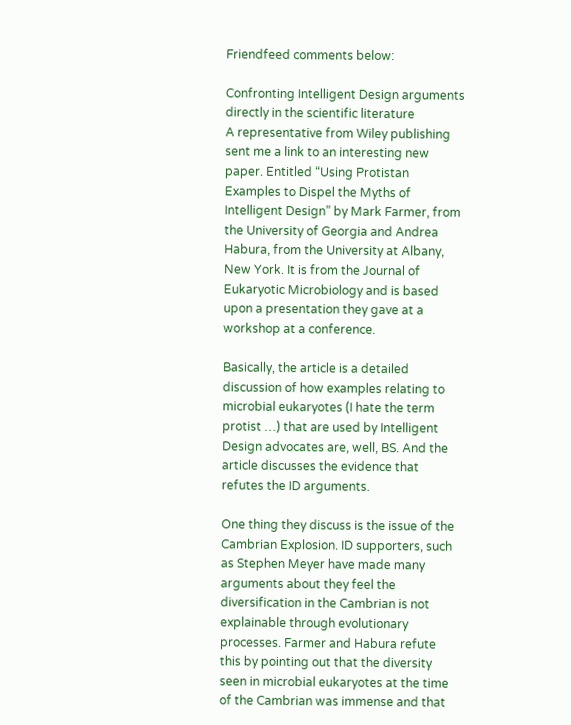Friendfeed comments below:

Confronting Intelligent Design arguments directly in the scientific literature
A representative from Wiley publishing sent me a link to an interesting new paper. Entitled “Using Protistan Examples to Dispel the Myths of Intelligent Design” by Mark Farmer, from the University of Georgia and Andrea Habura, from the University at Albany, New York. It is from the Journal of Eukaryotic Microbiology and is based upon a presentation they gave at a workshop at a conference.

Basically, the article is a detailed discussion of how examples relating to microbial eukaryotes (I hate the term protist …) that are used by Intelligent Design advocates are, well, BS. And the article discusses the evidence that refutes the ID arguments.

One thing they discuss is the issue of the Cambrian Explosion. ID supporters, such as Stephen Meyer have made many arguments about they feel the diversification in the Cambrian is not explainable through evolutionary processes. Farmer and Habura refute this by pointing out that the diversity seen in microbial eukaryotes at the time of the Cambrian was immense and that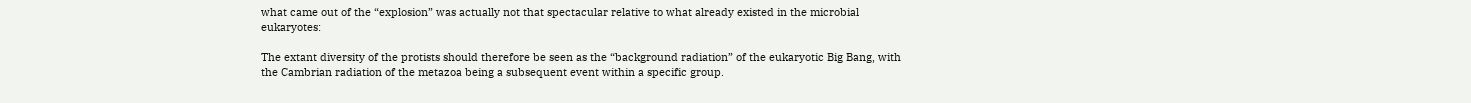what came out of the “explosion” was actually not that spectacular relative to what already existed in the microbial eukaryotes:

The extant diversity of the protists should therefore be seen as the “background radiation” of the eukaryotic Big Bang, with the Cambrian radiation of the metazoa being a subsequent event within a specific group.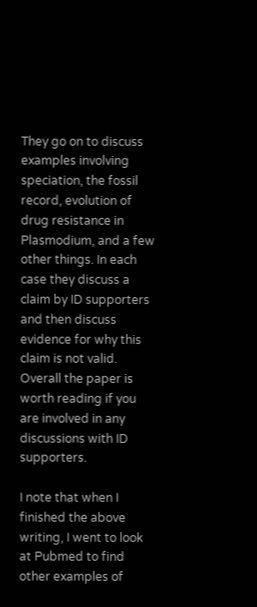They go on to discuss examples involving speciation, the fossil record, evolution of drug resistance in Plasmodium, and a few other things. In each case they discuss a claim by ID supporters and then discuss evidence for why this claim is not valid. Overall the paper is worth reading if you are involved in any discussions with ID supporters.

I note that when I finished the above writing, I went to look at Pubmed to find other examples of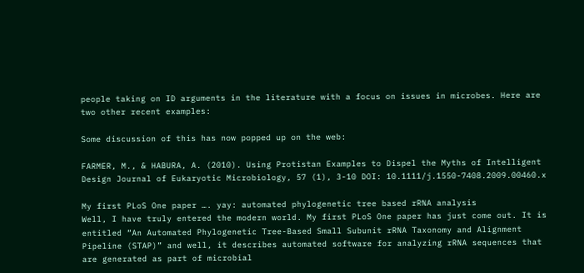people taking on ID arguments in the literature with a focus on issues in microbes. Here are two other recent examples:

Some discussion of this has now popped up on the web:

FARMER, M., & HABURA, A. (2010). Using Protistan Examples to Dispel the Myths of Intelligent Design Journal of Eukaryotic Microbiology, 57 (1), 3-10 DOI: 10.1111/j.1550-7408.2009.00460.x

My first PLoS One paper …. yay: automated phylogenetic tree based rRNA analysis
Well, I have truly entered the modern world. My first PLoS One paper has just come out. It is entitled “An Automated Phylogenetic Tree-Based Small Subunit rRNA Taxonomy and Alignment Pipeline (STAP)” and well, it describes automated software for analyzing rRNA sequences that are generated as part of microbial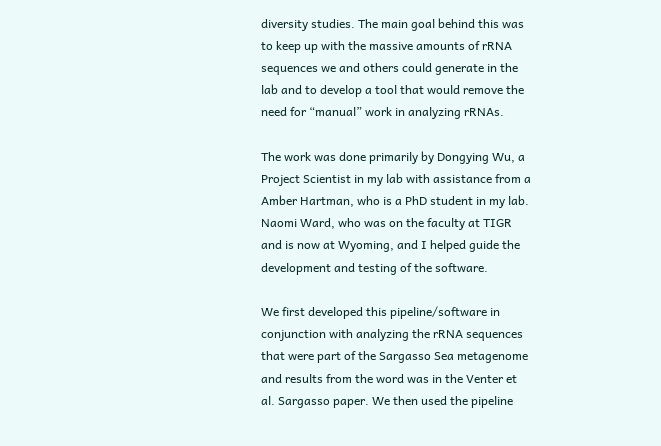diversity studies. The main goal behind this was to keep up with the massive amounts of rRNA sequences we and others could generate in the lab and to develop a tool that would remove the need for “manual” work in analyzing rRNAs.

The work was done primarily by Dongying Wu, a Project Scientist in my lab with assistance from a Amber Hartman, who is a PhD student in my lab. Naomi Ward, who was on the faculty at TIGR and is now at Wyoming, and I helped guide the development and testing of the software.

We first developed this pipeline/software in conjunction with analyzing the rRNA sequences that were part of the Sargasso Sea metagenome and results from the word was in the Venter et al. Sargasso paper. We then used the pipeline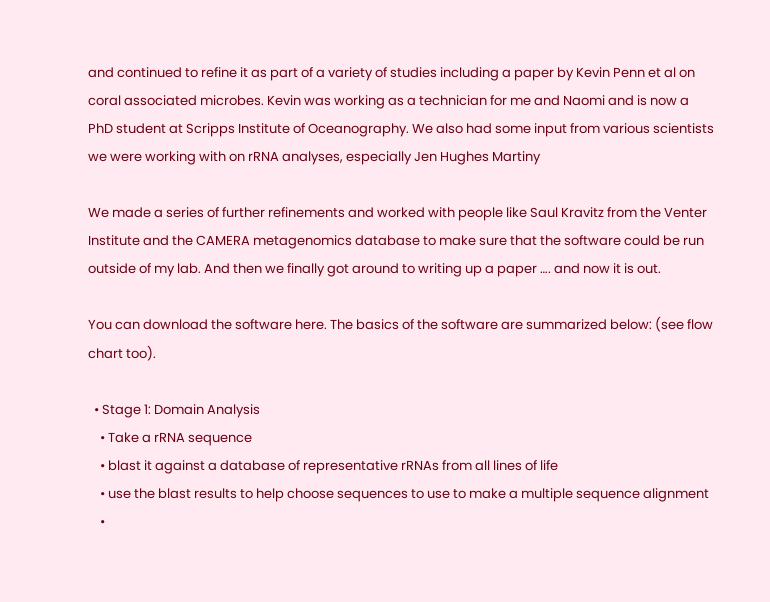and continued to refine it as part of a variety of studies including a paper by Kevin Penn et al on coral associated microbes. Kevin was working as a technician for me and Naomi and is now a PhD student at Scripps Institute of Oceanography. We also had some input from various scientists we were working with on rRNA analyses, especially Jen Hughes Martiny

We made a series of further refinements and worked with people like Saul Kravitz from the Venter Institute and the CAMERA metagenomics database to make sure that the software could be run outside of my lab. And then we finally got around to writing up a paper …. and now it is out.

You can download the software here. The basics of the software are summarized below: (see flow chart too).

  • Stage 1: Domain Analysis
    • Take a rRNA sequence
    • blast it against a database of representative rRNAs from all lines of life
    • use the blast results to help choose sequences to use to make a multiple sequence alignment
    •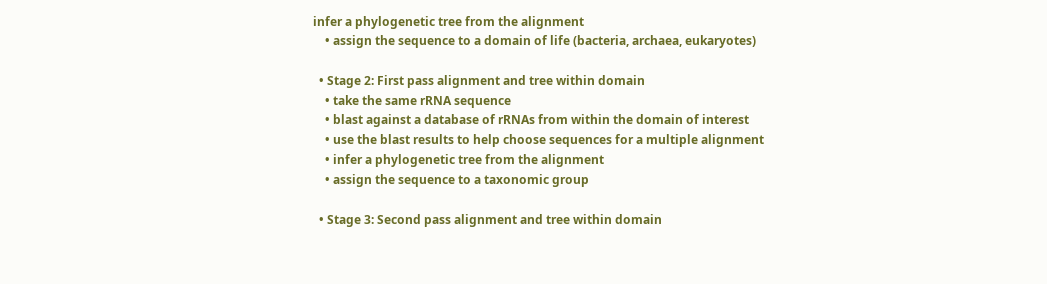infer a phylogenetic tree from the alignment
    • assign the sequence to a domain of life (bacteria, archaea, eukaryotes)

  • Stage 2: First pass alignment and tree within domain
    • take the same rRNA sequence
    • blast against a database of rRNAs from within the domain of interest
    • use the blast results to help choose sequences for a multiple alignment
    • infer a phylogenetic tree from the alignment
    • assign the sequence to a taxonomic group

  • Stage 3: Second pass alignment and tree within domain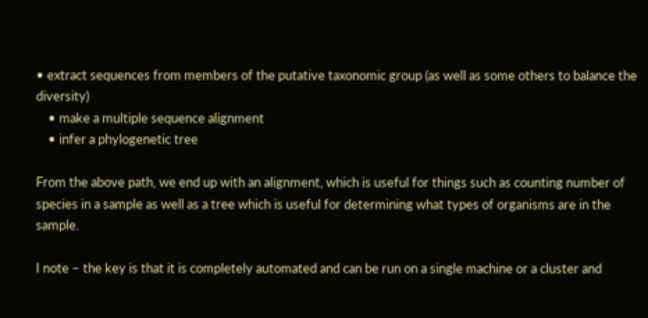• extract sequences from members of the putative taxonomic group (as well as some others to balance the diversity)
    • make a multiple sequence alignment
    • infer a phylogenetic tree

From the above path, we end up with an alignment, which is useful for things such as counting number of species in a sample as well as a tree which is useful for determining what types of organisms are in the sample.

I note – the key is that it is completely automated and can be run on a single machine or a cluster and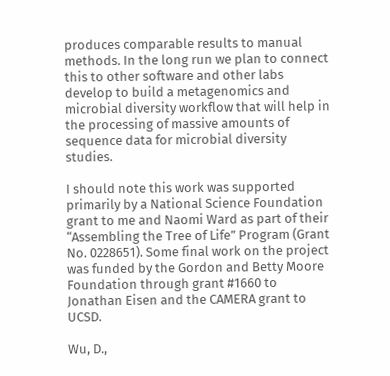produces comparable results to manual methods. In the long run we plan to connect this to other software and other labs develop to build a metagenomics and microbial diversity workflow that will help in the processing of massive amounts of sequence data for microbial diversity studies.

I should note this work was supported primarily by a National Science Foundation grant to me and Naomi Ward as part of their “Assembling the Tree of Life” Program (Grant No. 0228651). Some final work on the project was funded by the Gordon and Betty Moore Foundation through grant #1660 to Jonathan Eisen and the CAMERA grant to UCSD.

Wu, D.,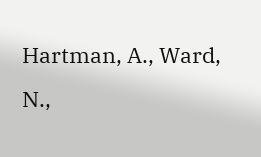Hartman, A., Ward, N.,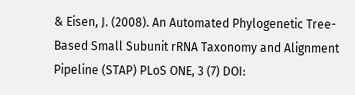& Eisen, J. (2008). An Automated Phylogenetic Tree-Based Small Subunit rRNA Taxonomy and Alignment Pipeline (STAP) PLoS ONE, 3 (7) DOI: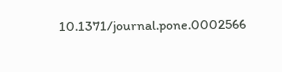10.1371/journal.pone.0002566